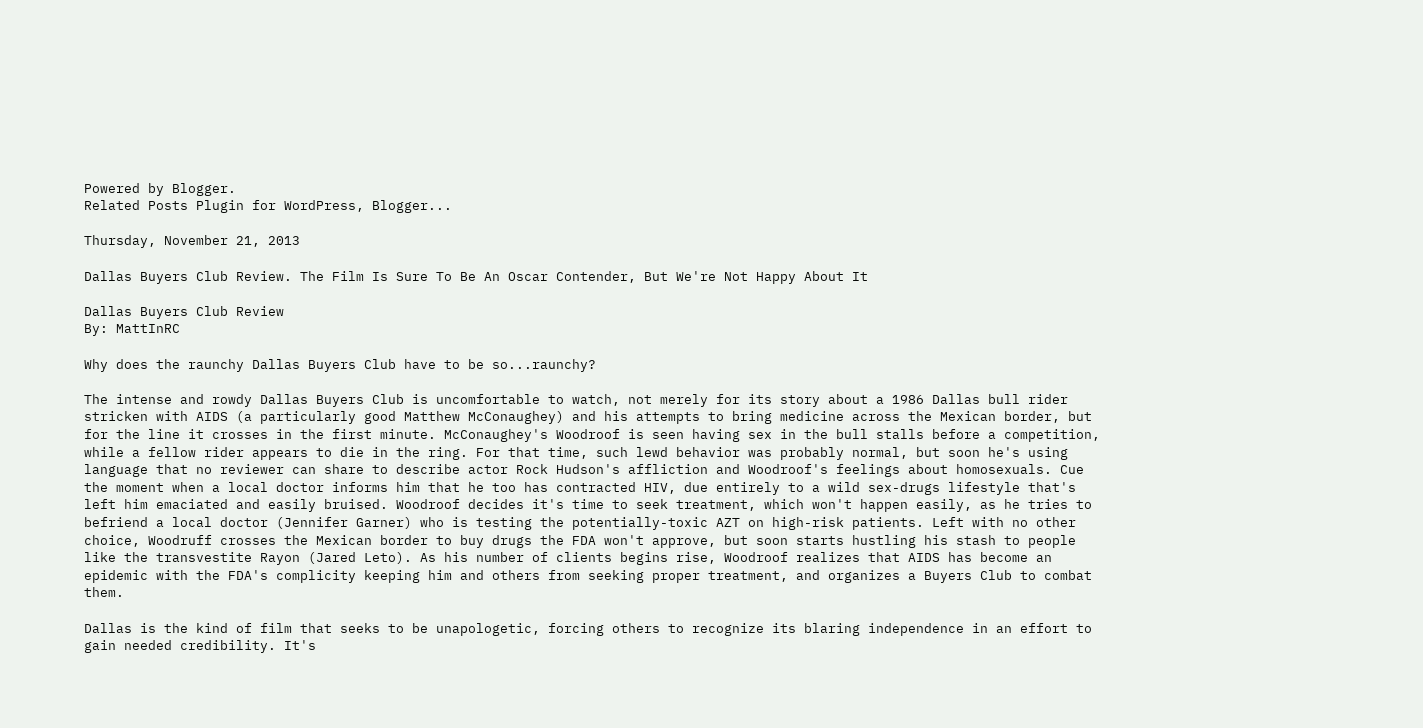Powered by Blogger.
Related Posts Plugin for WordPress, Blogger...

Thursday, November 21, 2013

Dallas Buyers Club Review. The Film Is Sure To Be An Oscar Contender, But We're Not Happy About It

Dallas Buyers Club Review
By: MattInRC

Why does the raunchy Dallas Buyers Club have to be so...raunchy?

The intense and rowdy Dallas Buyers Club is uncomfortable to watch, not merely for its story about a 1986 Dallas bull rider stricken with AIDS (a particularly good Matthew McConaughey) and his attempts to bring medicine across the Mexican border, but for the line it crosses in the first minute. McConaughey's Woodroof is seen having sex in the bull stalls before a competition, while a fellow rider appears to die in the ring. For that time, such lewd behavior was probably normal, but soon he's using language that no reviewer can share to describe actor Rock Hudson's affliction and Woodroof's feelings about homosexuals. Cue the moment when a local doctor informs him that he too has contracted HIV, due entirely to a wild sex-drugs lifestyle that's left him emaciated and easily bruised. Woodroof decides it's time to seek treatment, which won't happen easily, as he tries to befriend a local doctor (Jennifer Garner) who is testing the potentially-toxic AZT on high-risk patients. Left with no other choice, Woodruff crosses the Mexican border to buy drugs the FDA won't approve, but soon starts hustling his stash to people like the transvestite Rayon (Jared Leto). As his number of clients begins rise, Woodroof realizes that AIDS has become an epidemic with the FDA's complicity keeping him and others from seeking proper treatment, and organizes a Buyers Club to combat them.

Dallas is the kind of film that seeks to be unapologetic, forcing others to recognize its blaring independence in an effort to gain needed credibility. It's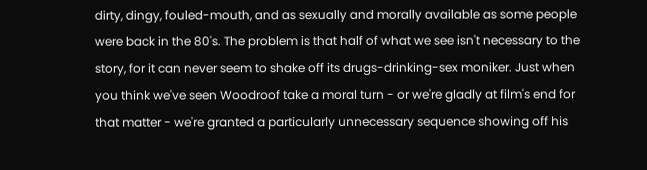dirty, dingy, fouled-mouth, and as sexually and morally available as some people were back in the 80's. The problem is that half of what we see isn't necessary to the story, for it can never seem to shake off its drugs-drinking-sex moniker. Just when you think we've seen Woodroof take a moral turn - or we're gladly at film's end for that matter - we're granted a particularly unnecessary sequence showing off his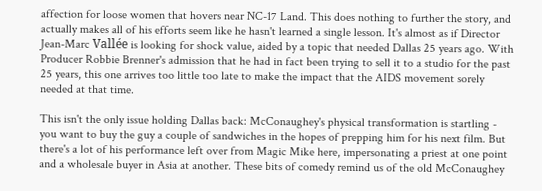affection for loose women that hovers near NC-17 Land. This does nothing to further the story, and actually makes all of his efforts seem like he hasn't learned a single lesson. It's almost as if Director Jean-Marc Vallée is looking for shock value, aided by a topic that needed Dallas 25 years ago. With Producer Robbie Brenner's admission that he had in fact been trying to sell it to a studio for the past 25 years, this one arrives too little too late to make the impact that the AIDS movement sorely needed at that time.

This isn't the only issue holding Dallas back: McConaughey's physical transformation is startling - you want to buy the guy a couple of sandwiches in the hopes of prepping him for his next film. But there's a lot of his performance left over from Magic Mike here, impersonating a priest at one point and a wholesale buyer in Asia at another. These bits of comedy remind us of the old McConaughey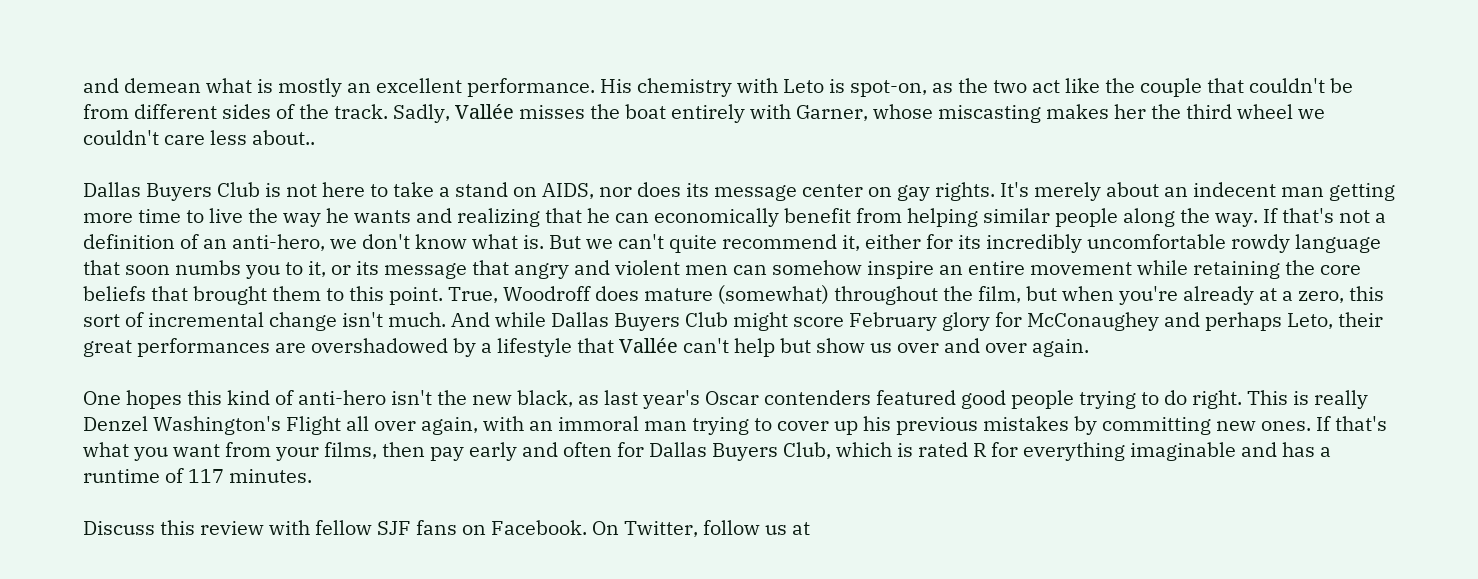and demean what is mostly an excellent performance. His chemistry with Leto is spot-on, as the two act like the couple that couldn't be from different sides of the track. Sadly, Vallée misses the boat entirely with Garner, whose miscasting makes her the third wheel we couldn't care less about..

Dallas Buyers Club is not here to take a stand on AIDS, nor does its message center on gay rights. It's merely about an indecent man getting more time to live the way he wants and realizing that he can economically benefit from helping similar people along the way. If that's not a definition of an anti-hero, we don't know what is. But we can't quite recommend it, either for its incredibly uncomfortable rowdy language that soon numbs you to it, or its message that angry and violent men can somehow inspire an entire movement while retaining the core beliefs that brought them to this point. True, Woodroff does mature (somewhat) throughout the film, but when you're already at a zero, this sort of incremental change isn't much. And while Dallas Buyers Club might score February glory for McConaughey and perhaps Leto, their great performances are overshadowed by a lifestyle that Vallée can't help but show us over and over again.

One hopes this kind of anti-hero isn't the new black, as last year's Oscar contenders featured good people trying to do right. This is really Denzel Washington's Flight all over again, with an immoral man trying to cover up his previous mistakes by committing new ones. If that's what you want from your films, then pay early and often for Dallas Buyers Club, which is rated R for everything imaginable and has a runtime of 117 minutes.

Discuss this review with fellow SJF fans on Facebook. On Twitter, follow us at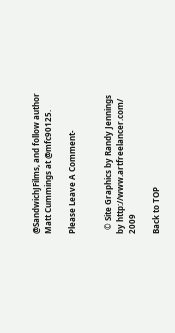@SandwichJFilms, and follow author Matt Cummings at @mfc90125.

Please Leave A Comment-


  © Site Graphics by Randy Jennings by http://www.artfreelancer.com/ 2009

Back to TOP